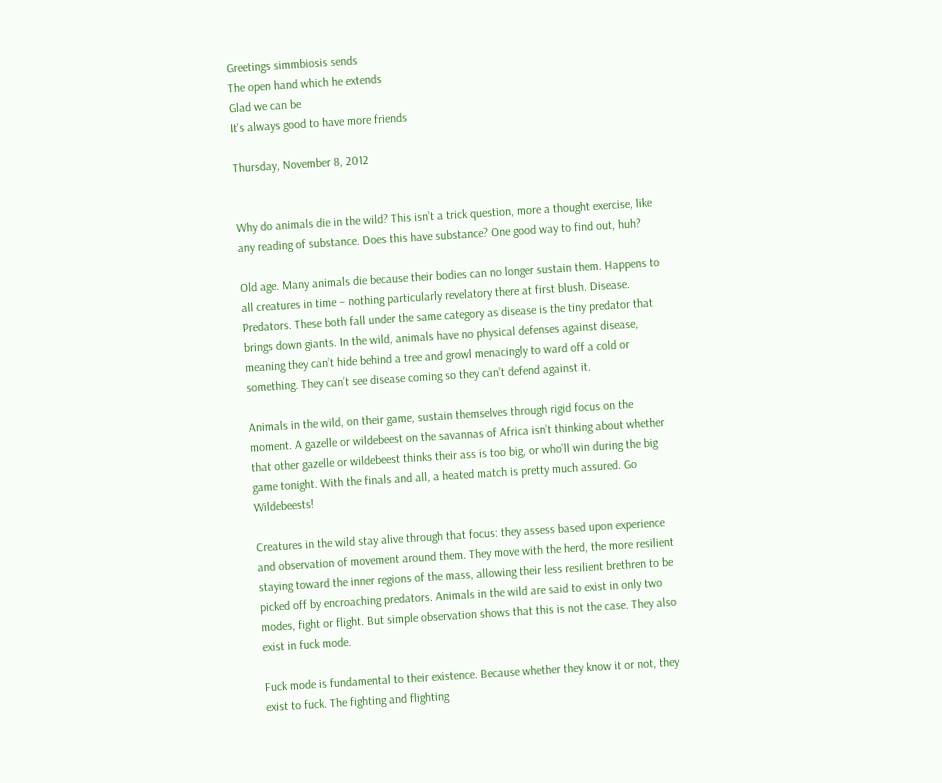Greetings simmbiosis sends
The open hand which he extends
Glad we can be
It's always good to have more friends

Thursday, November 8, 2012


Why do animals die in the wild? This isn’t a trick question, more a thought exercise, like any reading of substance. Does this have substance? One good way to find out, huh?

Old age. Many animals die because their bodies can no longer sustain them. Happens to all creatures in time – nothing particularly revelatory there at first blush. Disease. Predators. These both fall under the same category as disease is the tiny predator that brings down giants. In the wild, animals have no physical defenses against disease, meaning they can’t hide behind a tree and growl menacingly to ward off a cold or something. They can’t see disease coming so they can’t defend against it.

Animals in the wild, on their game, sustain themselves through rigid focus on the moment. A gazelle or wildebeest on the savannas of Africa isn’t thinking about whether that other gazelle or wildebeest thinks their ass is too big, or who’ll win during the big game tonight. With the finals and all, a heated match is pretty much assured. Go Wildebeests!

Creatures in the wild stay alive through that focus: they assess based upon experience and observation of movement around them. They move with the herd, the more resilient staying toward the inner regions of the mass, allowing their less resilient brethren to be picked off by encroaching predators. Animals in the wild are said to exist in only two modes, fight or flight. But simple observation shows that this is not the case. They also exist in fuck mode.

Fuck mode is fundamental to their existence. Because whether they know it or not, they exist to fuck. The fighting and flighting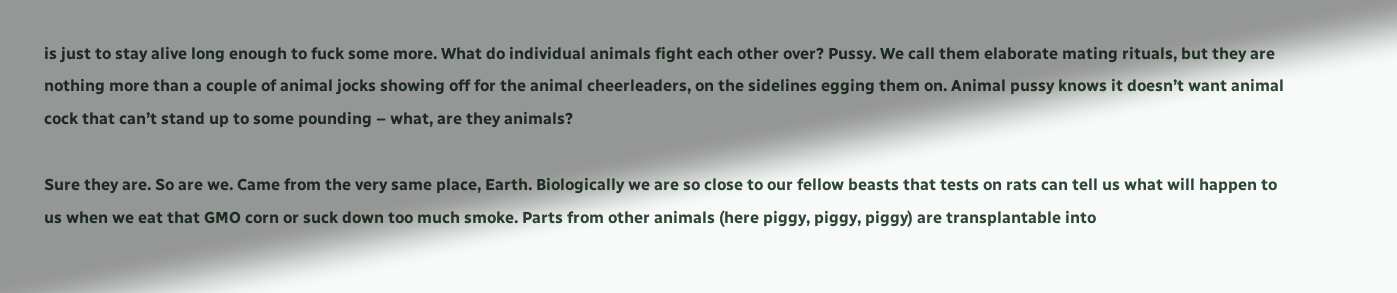is just to stay alive long enough to fuck some more. What do individual animals fight each other over? Pussy. We call them elaborate mating rituals, but they are nothing more than a couple of animal jocks showing off for the animal cheerleaders, on the sidelines egging them on. Animal pussy knows it doesn’t want animal cock that can’t stand up to some pounding – what, are they animals?

Sure they are. So are we. Came from the very same place, Earth. Biologically we are so close to our fellow beasts that tests on rats can tell us what will happen to us when we eat that GMO corn or suck down too much smoke. Parts from other animals (here piggy, piggy, piggy) are transplantable into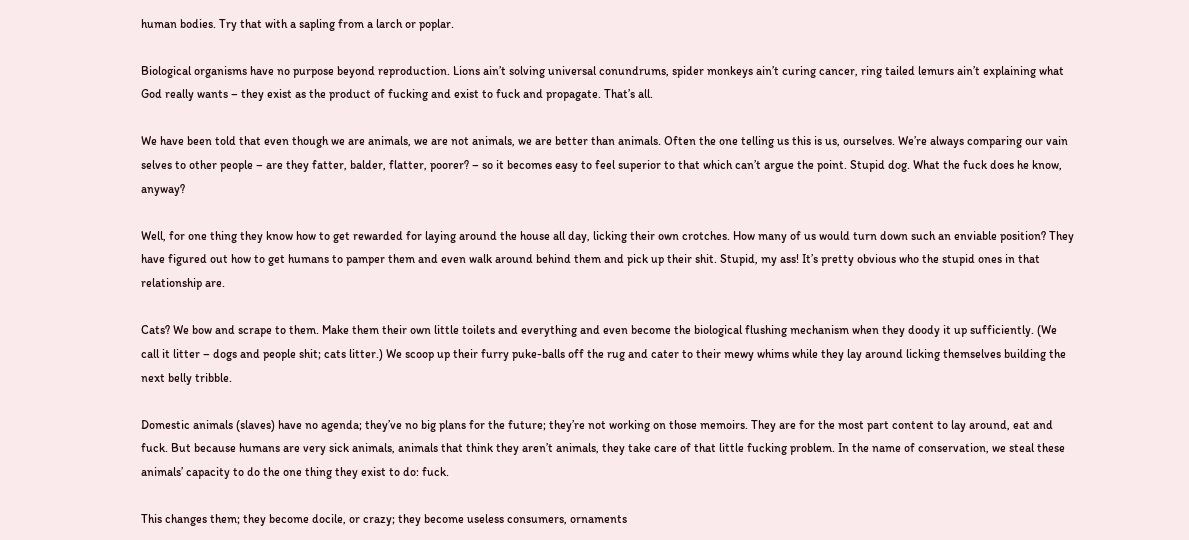human bodies. Try that with a sapling from a larch or poplar.

Biological organisms have no purpose beyond reproduction. Lions ain’t solving universal conundrums, spider monkeys ain’t curing cancer, ring tailed lemurs ain’t explaining what God really wants – they exist as the product of fucking and exist to fuck and propagate. That’s all.

We have been told that even though we are animals, we are not animals, we are better than animals. Often the one telling us this is us, ourselves. We’re always comparing our vain selves to other people – are they fatter, balder, flatter, poorer? – so it becomes easy to feel superior to that which can’t argue the point. Stupid dog. What the fuck does he know, anyway?

Well, for one thing they know how to get rewarded for laying around the house all day, licking their own crotches. How many of us would turn down such an enviable position? They have figured out how to get humans to pamper them and even walk around behind them and pick up their shit. Stupid, my ass! It’s pretty obvious who the stupid ones in that relationship are.

Cats? We bow and scrape to them. Make them their own little toilets and everything and even become the biological flushing mechanism when they doody it up sufficiently. (We call it litter – dogs and people shit; cats litter.) We scoop up their furry puke-balls off the rug and cater to their mewy whims while they lay around licking themselves building the next belly tribble.

Domestic animals (slaves) have no agenda; they’ve no big plans for the future; they’re not working on those memoirs. They are for the most part content to lay around, eat and fuck. But because humans are very sick animals, animals that think they aren’t animals, they take care of that little fucking problem. In the name of conservation, we steal these animals’ capacity to do the one thing they exist to do: fuck.

This changes them; they become docile, or crazy; they become useless consumers, ornaments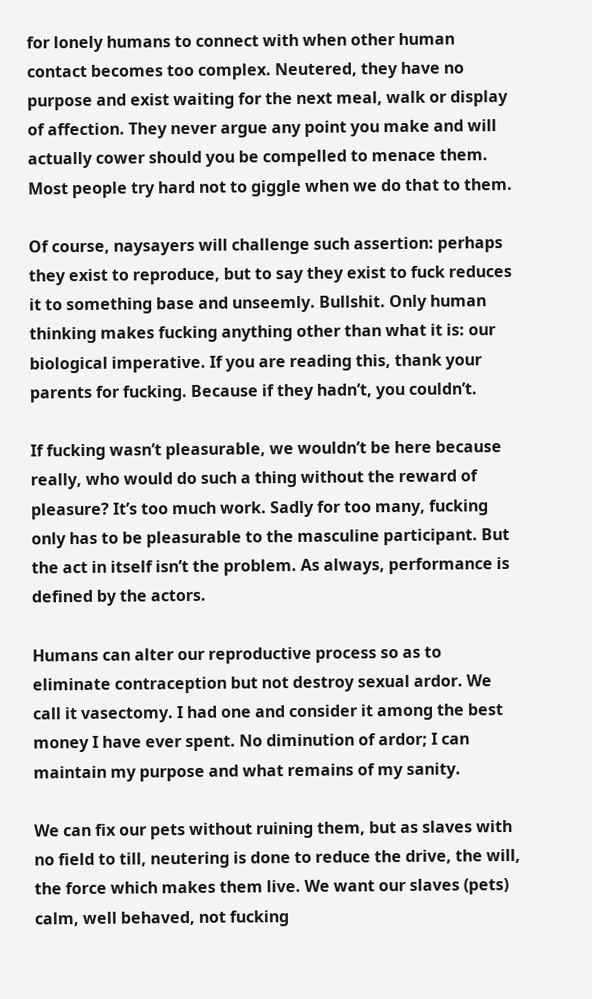for lonely humans to connect with when other human contact becomes too complex. Neutered, they have no purpose and exist waiting for the next meal, walk or display of affection. They never argue any point you make and will actually cower should you be compelled to menace them. Most people try hard not to giggle when we do that to them.

Of course, naysayers will challenge such assertion: perhaps they exist to reproduce, but to say they exist to fuck reduces it to something base and unseemly. Bullshit. Only human thinking makes fucking anything other than what it is: our biological imperative. If you are reading this, thank your parents for fucking. Because if they hadn’t, you couldn’t.

If fucking wasn’t pleasurable, we wouldn’t be here because really, who would do such a thing without the reward of pleasure? It’s too much work. Sadly for too many, fucking only has to be pleasurable to the masculine participant. But the act in itself isn’t the problem. As always, performance is defined by the actors.

Humans can alter our reproductive process so as to eliminate contraception but not destroy sexual ardor. We call it vasectomy. I had one and consider it among the best money I have ever spent. No diminution of ardor; I can maintain my purpose and what remains of my sanity.

We can fix our pets without ruining them, but as slaves with no field to till, neutering is done to reduce the drive, the will, the force which makes them live. We want our slaves (pets) calm, well behaved, not fucking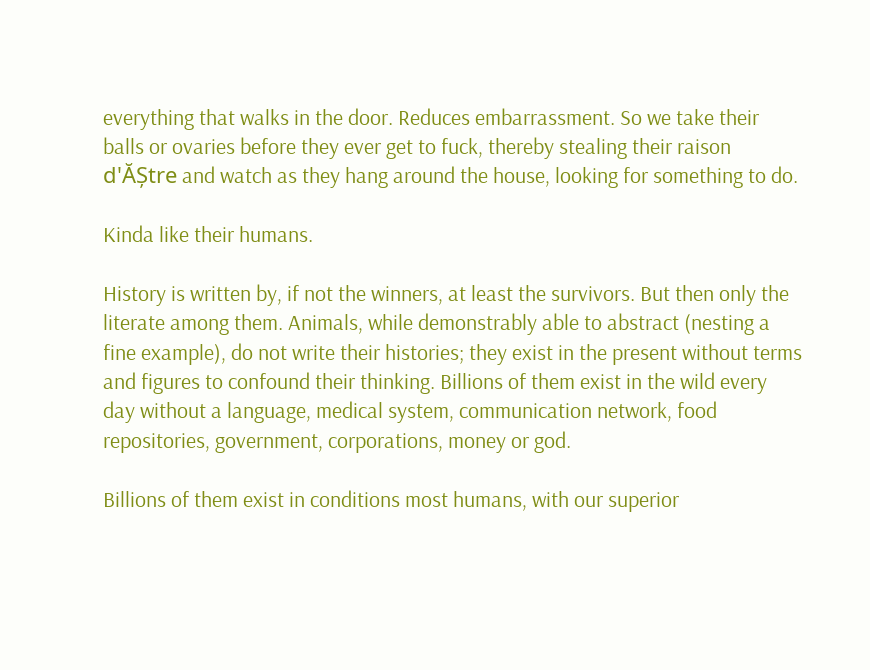everything that walks in the door. Reduces embarrassment. So we take their balls or ovaries before they ever get to fuck, thereby stealing their raison d'ĂȘtre and watch as they hang around the house, looking for something to do.

Kinda like their humans.

History is written by, if not the winners, at least the survivors. But then only the literate among them. Animals, while demonstrably able to abstract (nesting a fine example), do not write their histories; they exist in the present without terms and figures to confound their thinking. Billions of them exist in the wild every day without a language, medical system, communication network, food repositories, government, corporations, money or god.

Billions of them exist in conditions most humans, with our superior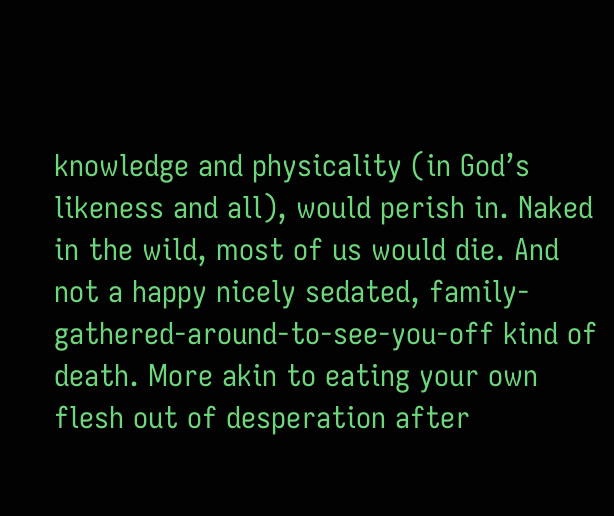knowledge and physicality (in God’s likeness and all), would perish in. Naked in the wild, most of us would die. And not a happy nicely sedated, family-gathered-around-to-see-you-off kind of death. More akin to eating your own flesh out of desperation after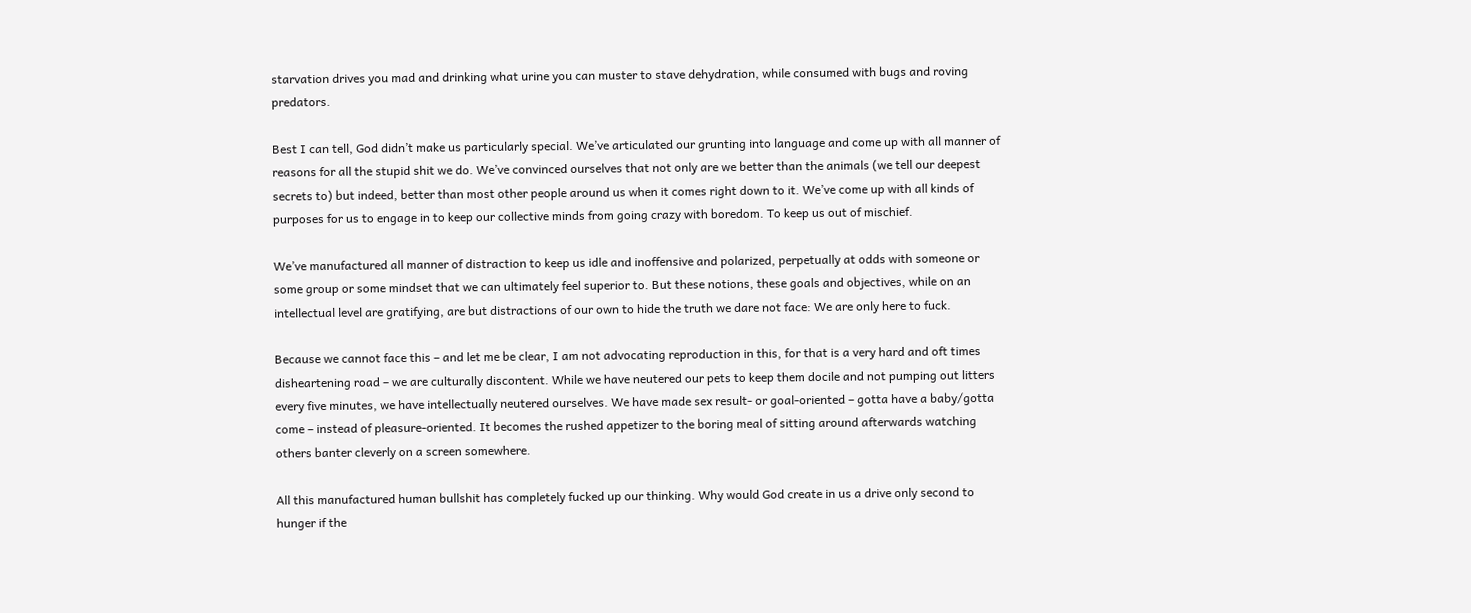starvation drives you mad and drinking what urine you can muster to stave dehydration, while consumed with bugs and roving predators.

Best I can tell, God didn’t make us particularly special. We’ve articulated our grunting into language and come up with all manner of reasons for all the stupid shit we do. We’ve convinced ourselves that not only are we better than the animals (we tell our deepest secrets to) but indeed, better than most other people around us when it comes right down to it. We’ve come up with all kinds of purposes for us to engage in to keep our collective minds from going crazy with boredom. To keep us out of mischief.

We’ve manufactured all manner of distraction to keep us idle and inoffensive and polarized, perpetually at odds with someone or some group or some mindset that we can ultimately feel superior to. But these notions, these goals and objectives, while on an intellectual level are gratifying, are but distractions of our own to hide the truth we dare not face: We are only here to fuck.

Because we cannot face this – and let me be clear, I am not advocating reproduction in this, for that is a very hard and oft times disheartening road – we are culturally discontent. While we have neutered our pets to keep them docile and not pumping out litters every five minutes, we have intellectually neutered ourselves. We have made sex result- or goal-oriented – gotta have a baby/gotta come – instead of pleasure-oriented. It becomes the rushed appetizer to the boring meal of sitting around afterwards watching others banter cleverly on a screen somewhere.

All this manufactured human bullshit has completely fucked up our thinking. Why would God create in us a drive only second to hunger if the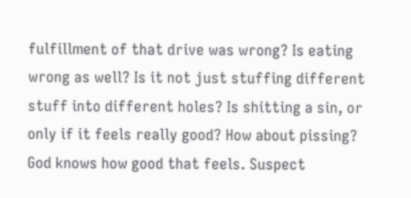fulfillment of that drive was wrong? Is eating wrong as well? Is it not just stuffing different stuff into different holes? Is shitting a sin, or only if it feels really good? How about pissing? God knows how good that feels. Suspect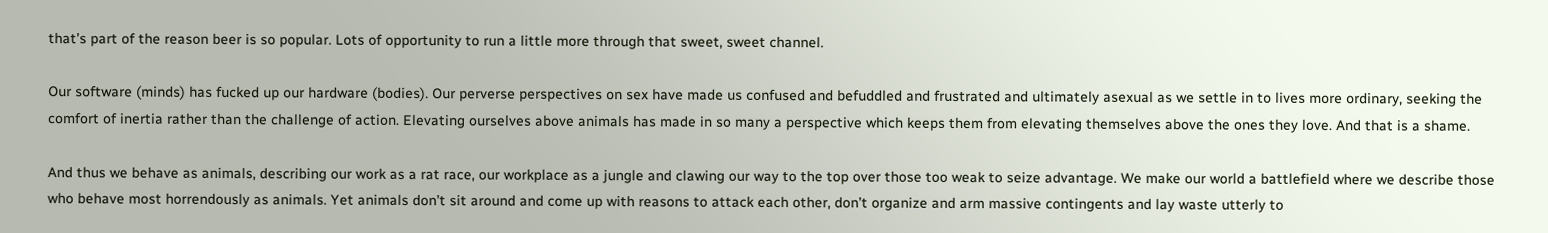that’s part of the reason beer is so popular. Lots of opportunity to run a little more through that sweet, sweet channel.

Our software (minds) has fucked up our hardware (bodies). Our perverse perspectives on sex have made us confused and befuddled and frustrated and ultimately asexual as we settle in to lives more ordinary, seeking the comfort of inertia rather than the challenge of action. Elevating ourselves above animals has made in so many a perspective which keeps them from elevating themselves above the ones they love. And that is a shame.

And thus we behave as animals, describing our work as a rat race, our workplace as a jungle and clawing our way to the top over those too weak to seize advantage. We make our world a battlefield where we describe those who behave most horrendously as animals. Yet animals don’t sit around and come up with reasons to attack each other, don’t organize and arm massive contingents and lay waste utterly to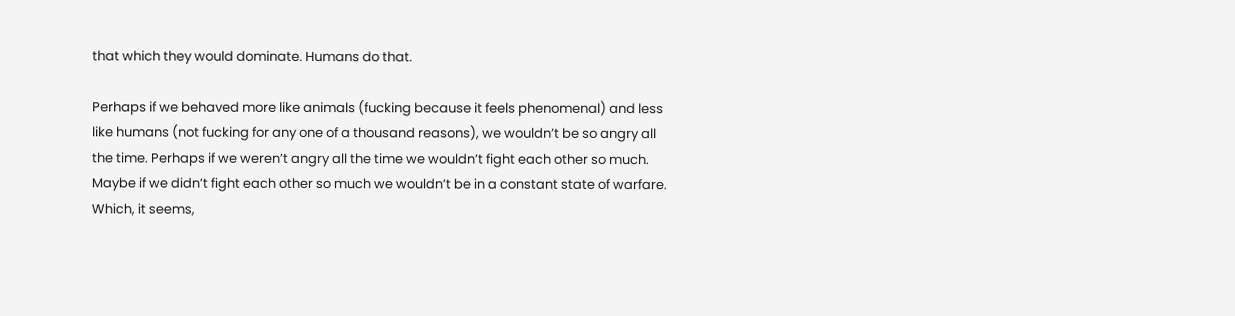that which they would dominate. Humans do that.

Perhaps if we behaved more like animals (fucking because it feels phenomenal) and less like humans (not fucking for any one of a thousand reasons), we wouldn’t be so angry all the time. Perhaps if we weren’t angry all the time we wouldn’t fight each other so much. Maybe if we didn’t fight each other so much we wouldn’t be in a constant state of warfare. Which, it seems,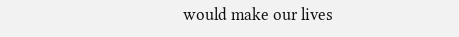would make our lives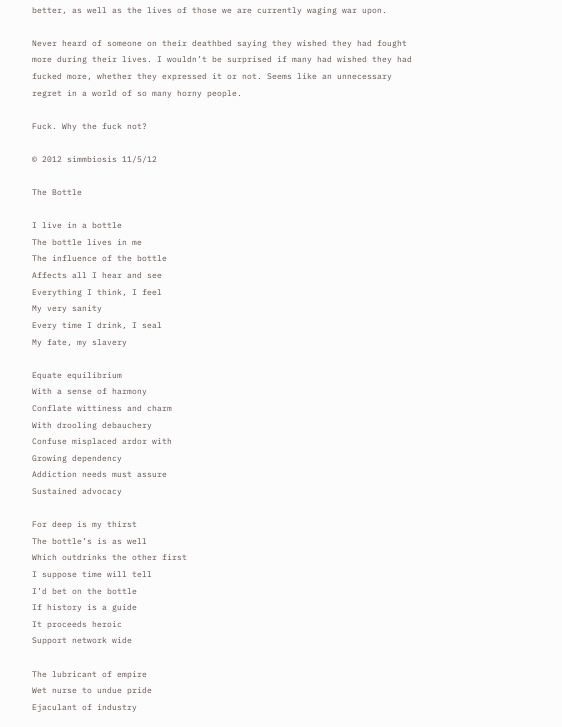better, as well as the lives of those we are currently waging war upon.

Never heard of someone on their deathbed saying they wished they had fought more during their lives. I wouldn’t be surprised if many had wished they had fucked more, whether they expressed it or not. Seems like an unnecessary regret in a world of so many horny people.

Fuck. Why the fuck not?

© 2012 simmbiosis 11/5/12

The Bottle

I live in a bottle
The bottle lives in me
The influence of the bottle
Affects all I hear and see
Everything I think, I feel
My very sanity
Every time I drink, I seal
My fate, my slavery

Equate equilibrium
With a sense of harmony
Conflate wittiness and charm
With drooling debauchery
Confuse misplaced ardor with
Growing dependency
Addiction needs must assure
Sustained advocacy

For deep is my thirst
The bottle’s is as well
Which outdrinks the other first
I suppose time will tell
I’d bet on the bottle
If history is a guide
It proceeds heroic
Support network wide

The lubricant of empire
Wet nurse to undue pride
Ejaculant of industry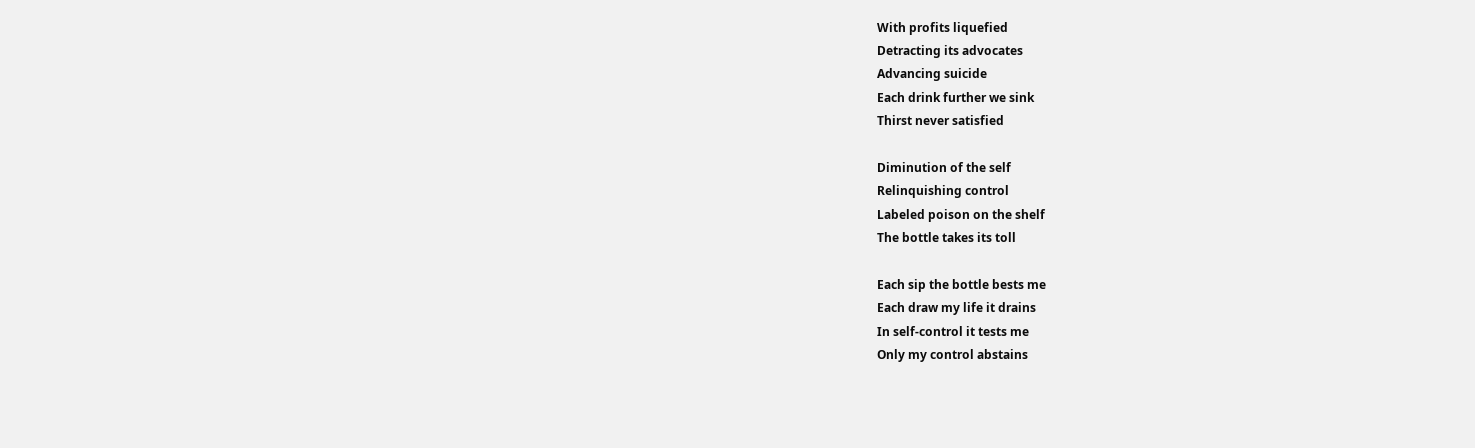With profits liquefied
Detracting its advocates
Advancing suicide
Each drink further we sink
Thirst never satisfied

Diminution of the self
Relinquishing control
Labeled poison on the shelf
The bottle takes its toll

Each sip the bottle bests me
Each draw my life it drains
In self-control it tests me
Only my control abstains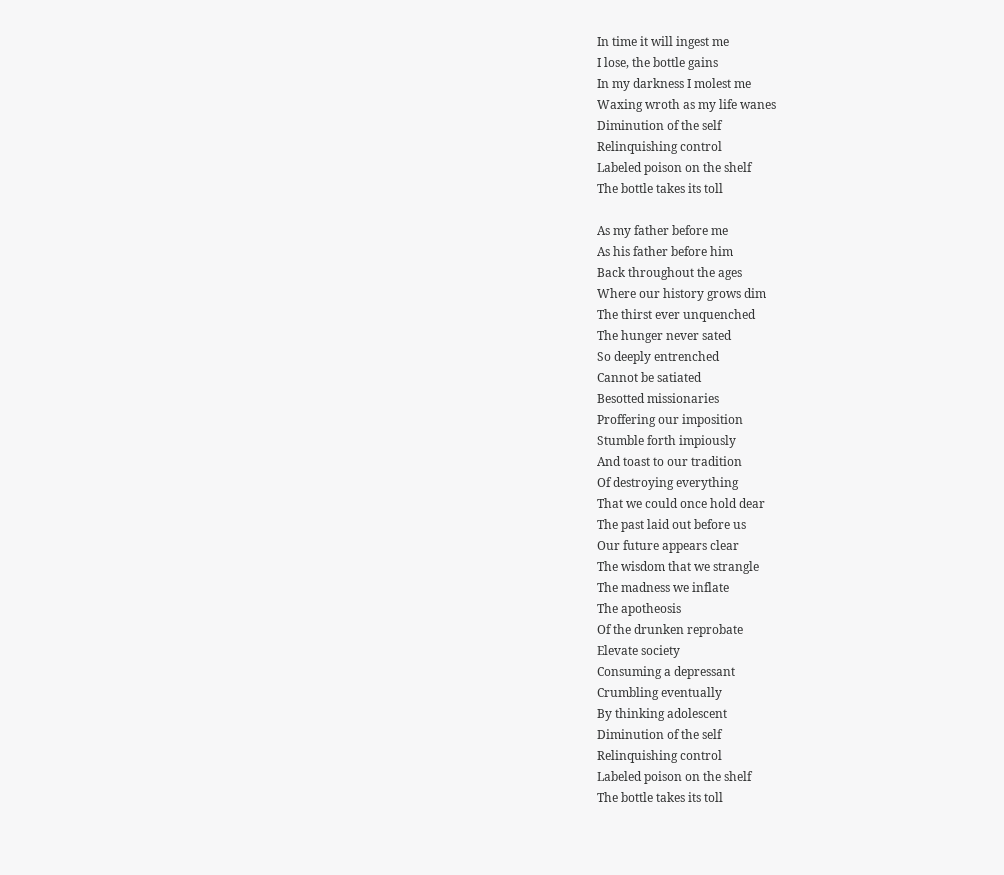In time it will ingest me
I lose, the bottle gains
In my darkness I molest me
Waxing wroth as my life wanes
Diminution of the self
Relinquishing control
Labeled poison on the shelf
The bottle takes its toll

As my father before me
As his father before him
Back throughout the ages
Where our history grows dim
The thirst ever unquenched
The hunger never sated
So deeply entrenched
Cannot be satiated
Besotted missionaries
Proffering our imposition
Stumble forth impiously
And toast to our tradition
Of destroying everything
That we could once hold dear
The past laid out before us
Our future appears clear
The wisdom that we strangle
The madness we inflate
The apotheosis
Of the drunken reprobate
Elevate society
Consuming a depressant
Crumbling eventually
By thinking adolescent
Diminution of the self
Relinquishing control
Labeled poison on the shelf
The bottle takes its toll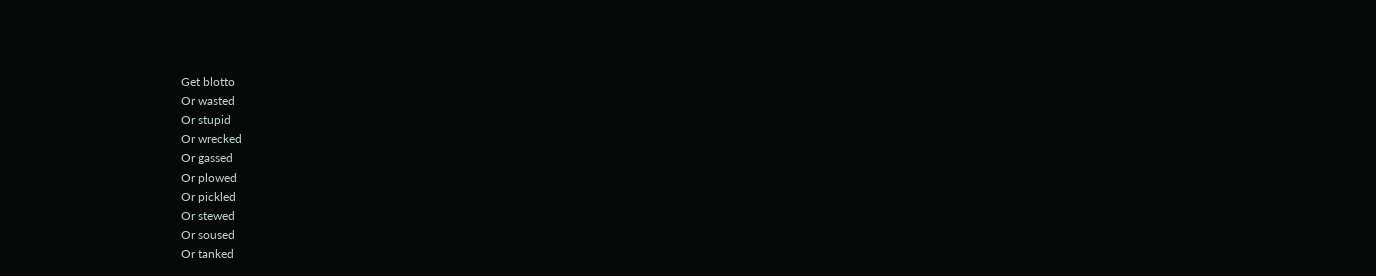Get blotto
Or wasted
Or stupid
Or wrecked
Or gassed
Or plowed
Or pickled
Or stewed
Or soused
Or tanked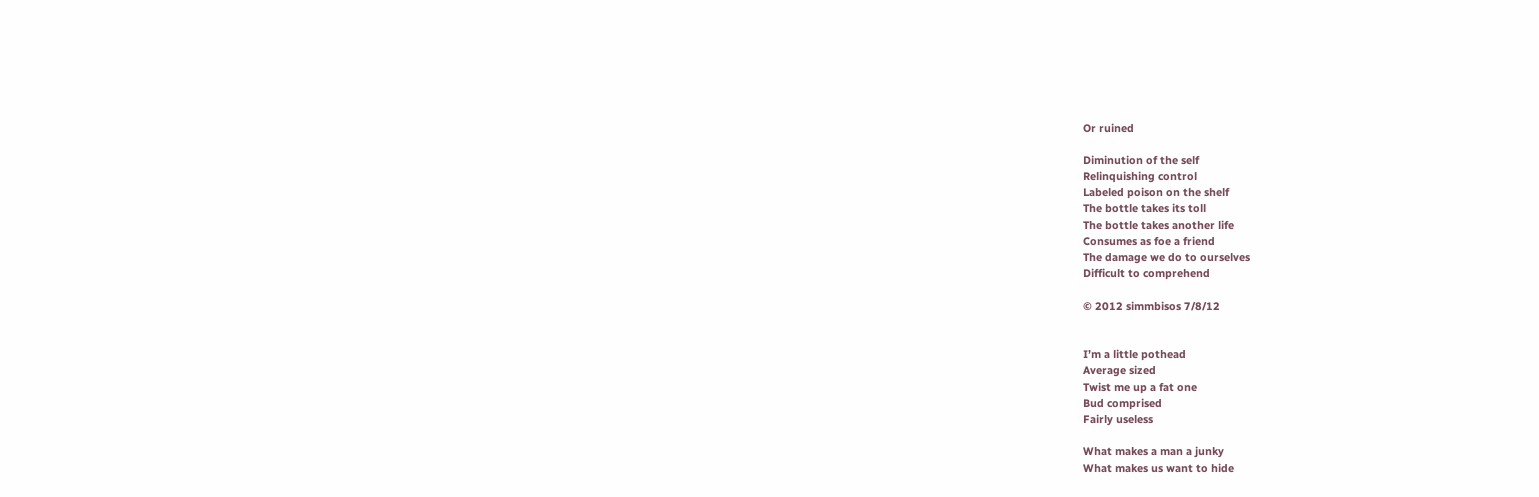Or ruined

Diminution of the self
Relinquishing control
Labeled poison on the shelf
The bottle takes its toll
The bottle takes another life
Consumes as foe a friend
The damage we do to ourselves
Difficult to comprehend

© 2012 simmbisos 7/8/12


I’m a little pothead
Average sized
Twist me up a fat one
Bud comprised
Fairly useless

What makes a man a junky
What makes us want to hide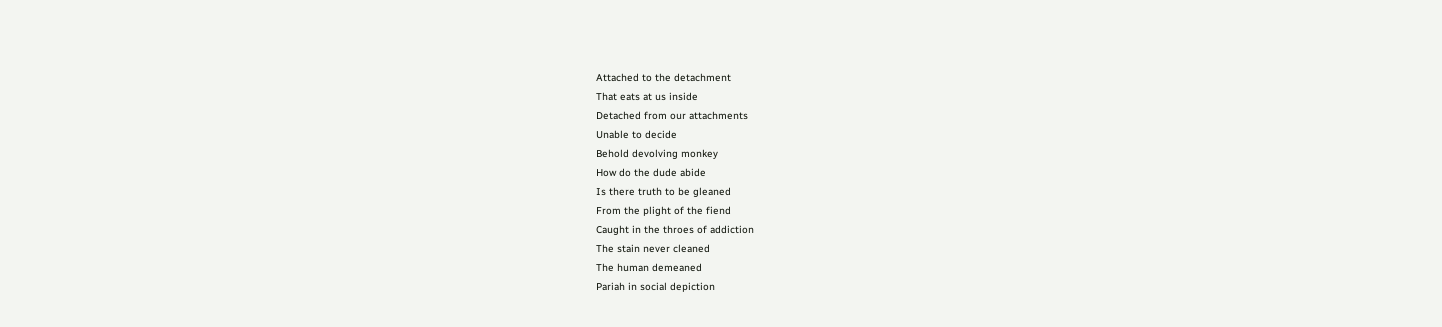Attached to the detachment
That eats at us inside
Detached from our attachments
Unable to decide
Behold devolving monkey
How do the dude abide
Is there truth to be gleaned
From the plight of the fiend
Caught in the throes of addiction
The stain never cleaned
The human demeaned
Pariah in social depiction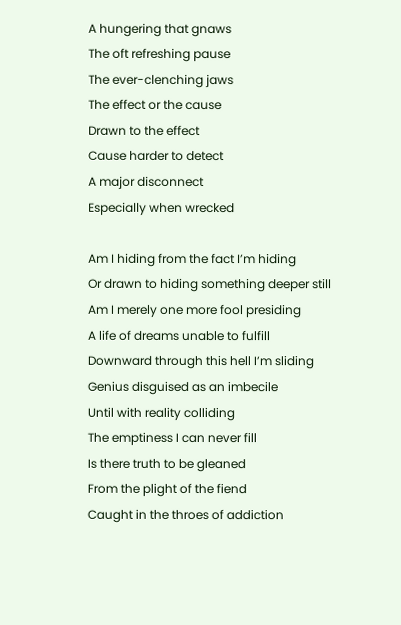A hungering that gnaws
The oft refreshing pause
The ever-clenching jaws
The effect or the cause
Drawn to the effect
Cause harder to detect
A major disconnect
Especially when wrecked

Am I hiding from the fact I’m hiding
Or drawn to hiding something deeper still
Am I merely one more fool presiding
A life of dreams unable to fulfill
Downward through this hell I’m sliding
Genius disguised as an imbecile
Until with reality colliding
The emptiness I can never fill
Is there truth to be gleaned
From the plight of the fiend
Caught in the throes of addiction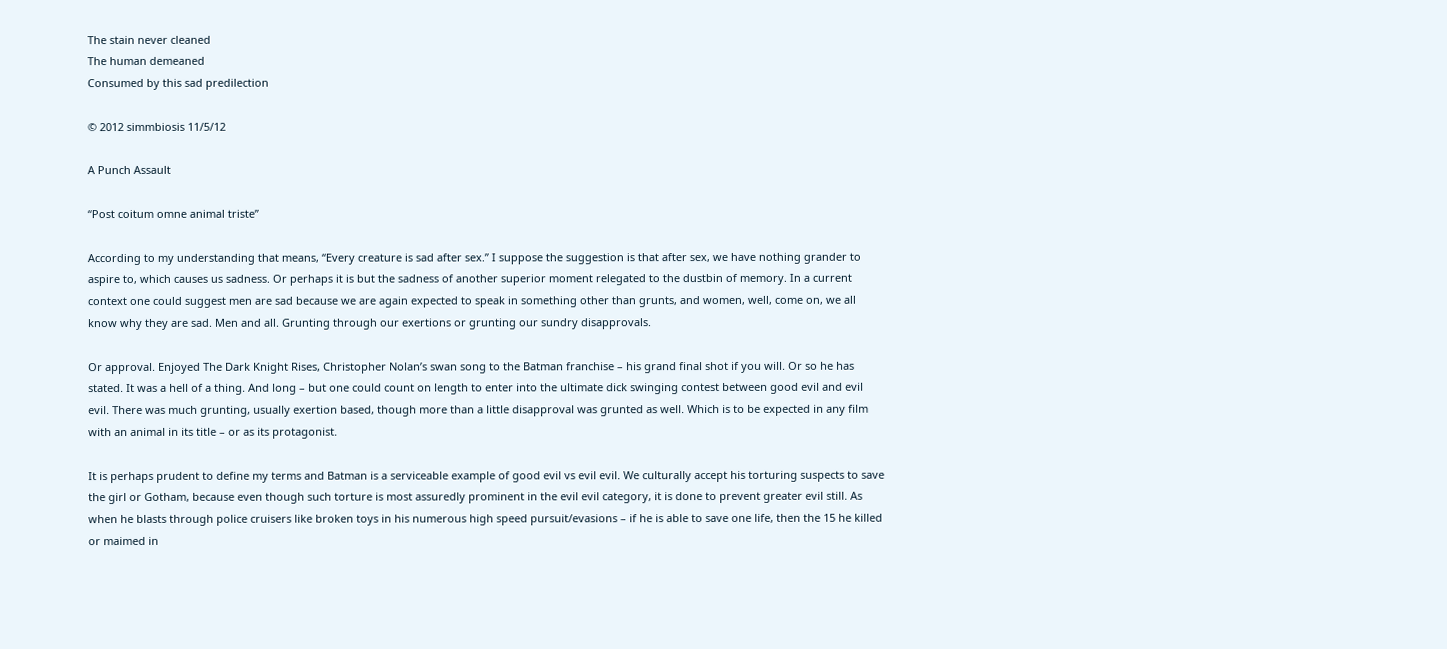The stain never cleaned
The human demeaned
Consumed by this sad predilection

© 2012 simmbiosis 11/5/12

A Punch Assault

“Post coitum omne animal triste”

According to my understanding that means, “Every creature is sad after sex.” I suppose the suggestion is that after sex, we have nothing grander to aspire to, which causes us sadness. Or perhaps it is but the sadness of another superior moment relegated to the dustbin of memory. In a current context one could suggest men are sad because we are again expected to speak in something other than grunts, and women, well, come on, we all know why they are sad. Men and all. Grunting through our exertions or grunting our sundry disapprovals.

Or approval. Enjoyed The Dark Knight Rises, Christopher Nolan’s swan song to the Batman franchise – his grand final shot if you will. Or so he has stated. It was a hell of a thing. And long – but one could count on length to enter into the ultimate dick swinging contest between good evil and evil evil. There was much grunting, usually exertion based, though more than a little disapproval was grunted as well. Which is to be expected in any film with an animal in its title – or as its protagonist.

It is perhaps prudent to define my terms and Batman is a serviceable example of good evil vs evil evil. We culturally accept his torturing suspects to save the girl or Gotham, because even though such torture is most assuredly prominent in the evil evil category, it is done to prevent greater evil still. As when he blasts through police cruisers like broken toys in his numerous high speed pursuit/evasions – if he is able to save one life, then the 15 he killed or maimed in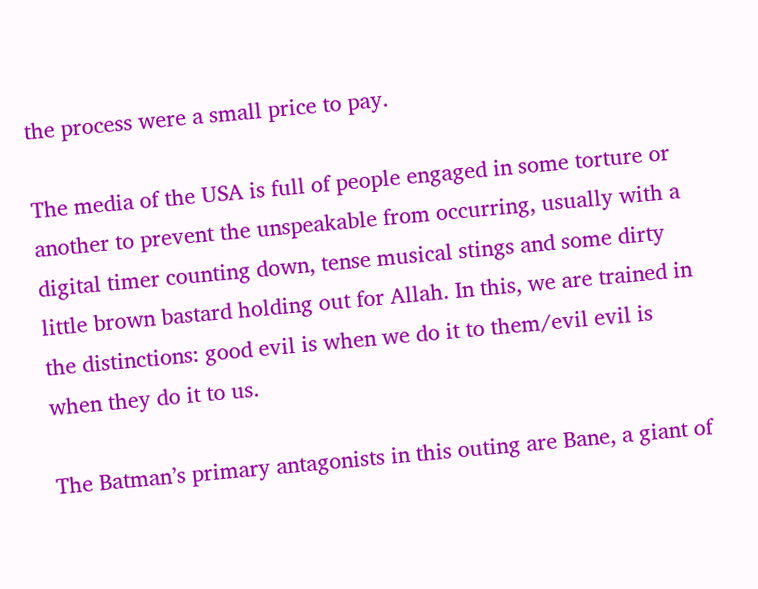the process were a small price to pay.

The media of the USA is full of people engaged in some torture or another to prevent the unspeakable from occurring, usually with a digital timer counting down, tense musical stings and some dirty little brown bastard holding out for Allah. In this, we are trained in the distinctions: good evil is when we do it to them/evil evil is when they do it to us.

The Batman’s primary antagonists in this outing are Bane, a giant of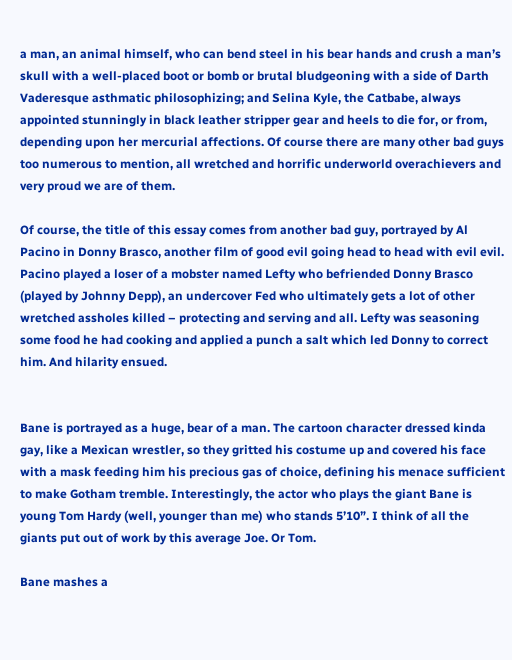a man, an animal himself, who can bend steel in his bear hands and crush a man’s skull with a well-placed boot or bomb or brutal bludgeoning with a side of Darth Vaderesque asthmatic philosophizing; and Selina Kyle, the Catbabe, always appointed stunningly in black leather stripper gear and heels to die for, or from, depending upon her mercurial affections. Of course there are many other bad guys too numerous to mention, all wretched and horrific underworld overachievers and very proud we are of them.

Of course, the title of this essay comes from another bad guy, portrayed by Al Pacino in Donny Brasco, another film of good evil going head to head with evil evil. Pacino played a loser of a mobster named Lefty who befriended Donny Brasco (played by Johnny Depp), an undercover Fed who ultimately gets a lot of other wretched assholes killed – protecting and serving and all. Lefty was seasoning some food he had cooking and applied a punch a salt which led Donny to correct him. And hilarity ensued.


Bane is portrayed as a huge, bear of a man. The cartoon character dressed kinda gay, like a Mexican wrestler, so they gritted his costume up and covered his face with a mask feeding him his precious gas of choice, defining his menace sufficient to make Gotham tremble. Interestingly, the actor who plays the giant Bane is young Tom Hardy (well, younger than me) who stands 5’10”. I think of all the giants put out of work by this average Joe. Or Tom.

Bane mashes a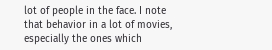lot of people in the face. I note that behavior in a lot of movies, especially the ones which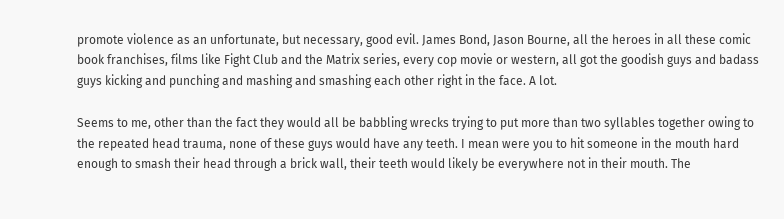promote violence as an unfortunate, but necessary, good evil. James Bond, Jason Bourne, all the heroes in all these comic book franchises, films like Fight Club and the Matrix series, every cop movie or western, all got the goodish guys and badass guys kicking and punching and mashing and smashing each other right in the face. A lot.

Seems to me, other than the fact they would all be babbling wrecks trying to put more than two syllables together owing to the repeated head trauma, none of these guys would have any teeth. I mean were you to hit someone in the mouth hard enough to smash their head through a brick wall, their teeth would likely be everywhere not in their mouth. The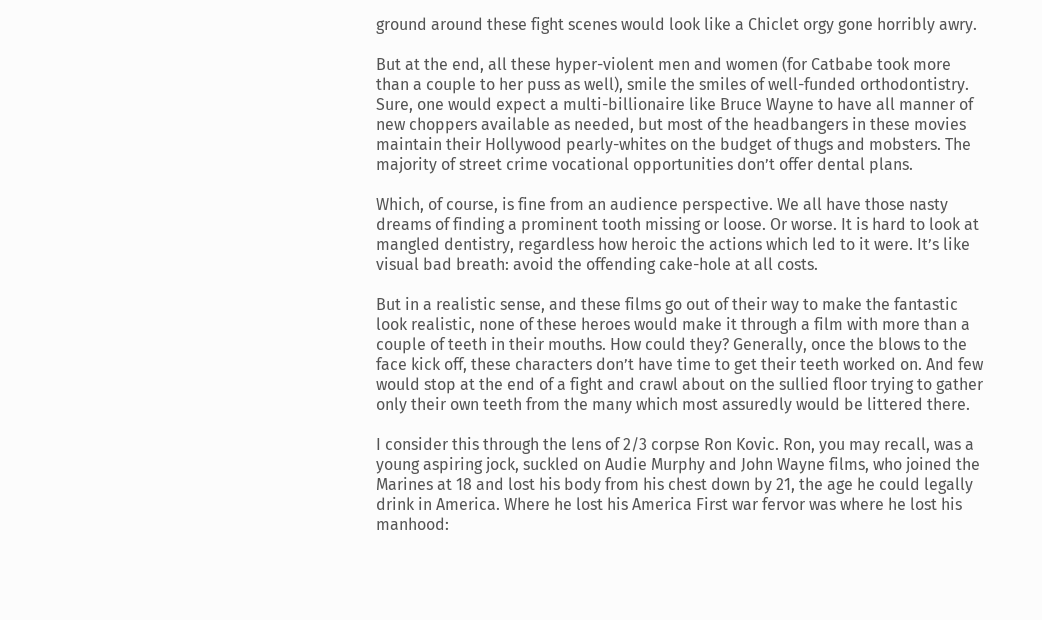ground around these fight scenes would look like a Chiclet orgy gone horribly awry.

But at the end, all these hyper-violent men and women (for Catbabe took more than a couple to her puss as well), smile the smiles of well-funded orthodontistry. Sure, one would expect a multi-billionaire like Bruce Wayne to have all manner of new choppers available as needed, but most of the headbangers in these movies maintain their Hollywood pearly-whites on the budget of thugs and mobsters. The majority of street crime vocational opportunities don’t offer dental plans.

Which, of course, is fine from an audience perspective. We all have those nasty dreams of finding a prominent tooth missing or loose. Or worse. It is hard to look at mangled dentistry, regardless how heroic the actions which led to it were. It’s like visual bad breath: avoid the offending cake-hole at all costs.

But in a realistic sense, and these films go out of their way to make the fantastic look realistic, none of these heroes would make it through a film with more than a couple of teeth in their mouths. How could they? Generally, once the blows to the face kick off, these characters don’t have time to get their teeth worked on. And few would stop at the end of a fight and crawl about on the sullied floor trying to gather only their own teeth from the many which most assuredly would be littered there.

I consider this through the lens of 2/3 corpse Ron Kovic. Ron, you may recall, was a young aspiring jock, suckled on Audie Murphy and John Wayne films, who joined the Marines at 18 and lost his body from his chest down by 21, the age he could legally drink in America. Where he lost his America First war fervor was where he lost his manhood: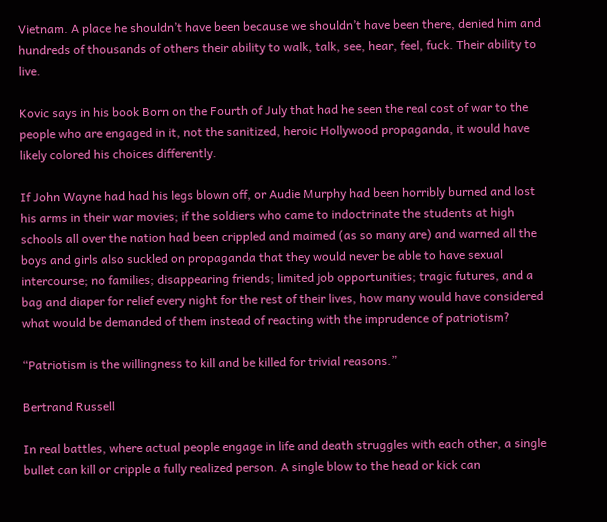Vietnam. A place he shouldn’t have been because we shouldn’t have been there, denied him and hundreds of thousands of others their ability to walk, talk, see, hear, feel, fuck. Their ability to live.

Kovic says in his book Born on the Fourth of July that had he seen the real cost of war to the people who are engaged in it, not the sanitized, heroic Hollywood propaganda, it would have likely colored his choices differently.

If John Wayne had had his legs blown off, or Audie Murphy had been horribly burned and lost his arms in their war movies; if the soldiers who came to indoctrinate the students at high schools all over the nation had been crippled and maimed (as so many are) and warned all the boys and girls also suckled on propaganda that they would never be able to have sexual intercourse; no families; disappearing friends; limited job opportunities; tragic futures, and a bag and diaper for relief every night for the rest of their lives, how many would have considered what would be demanded of them instead of reacting with the imprudence of patriotism?

“Patriotism is the willingness to kill and be killed for trivial reasons.”

Bertrand Russell

In real battles, where actual people engage in life and death struggles with each other, a single bullet can kill or cripple a fully realized person. A single blow to the head or kick can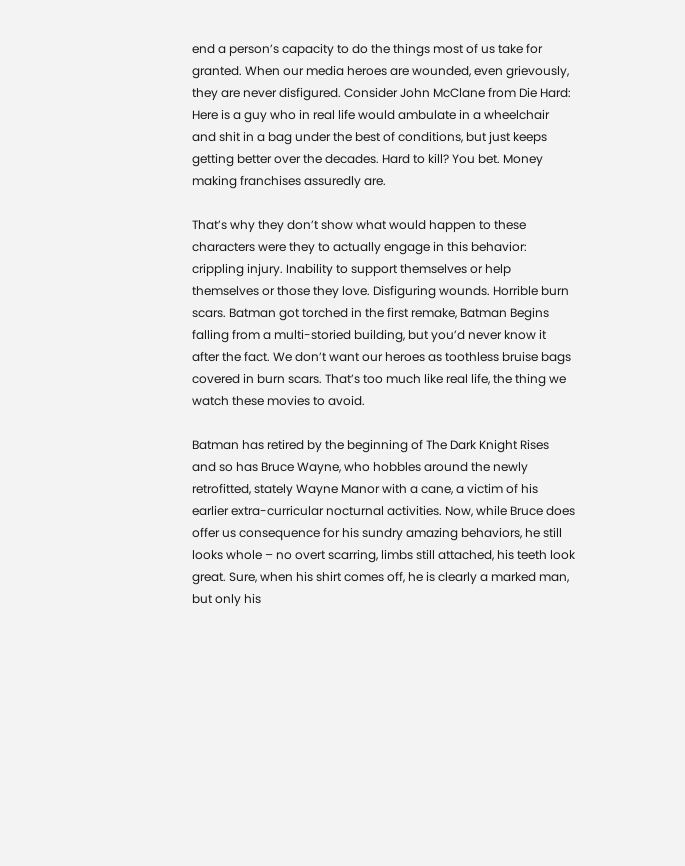end a person’s capacity to do the things most of us take for granted. When our media heroes are wounded, even grievously, they are never disfigured. Consider John McClane from Die Hard: Here is a guy who in real life would ambulate in a wheelchair and shit in a bag under the best of conditions, but just keeps getting better over the decades. Hard to kill? You bet. Money making franchises assuredly are.

That’s why they don’t show what would happen to these characters were they to actually engage in this behavior: crippling injury. Inability to support themselves or help themselves or those they love. Disfiguring wounds. Horrible burn scars. Batman got torched in the first remake, Batman Begins falling from a multi-storied building, but you’d never know it after the fact. We don’t want our heroes as toothless bruise bags covered in burn scars. That’s too much like real life, the thing we watch these movies to avoid.

Batman has retired by the beginning of The Dark Knight Rises and so has Bruce Wayne, who hobbles around the newly retrofitted, stately Wayne Manor with a cane, a victim of his earlier extra-curricular nocturnal activities. Now, while Bruce does offer us consequence for his sundry amazing behaviors, he still looks whole – no overt scarring, limbs still attached, his teeth look great. Sure, when his shirt comes off, he is clearly a marked man, but only his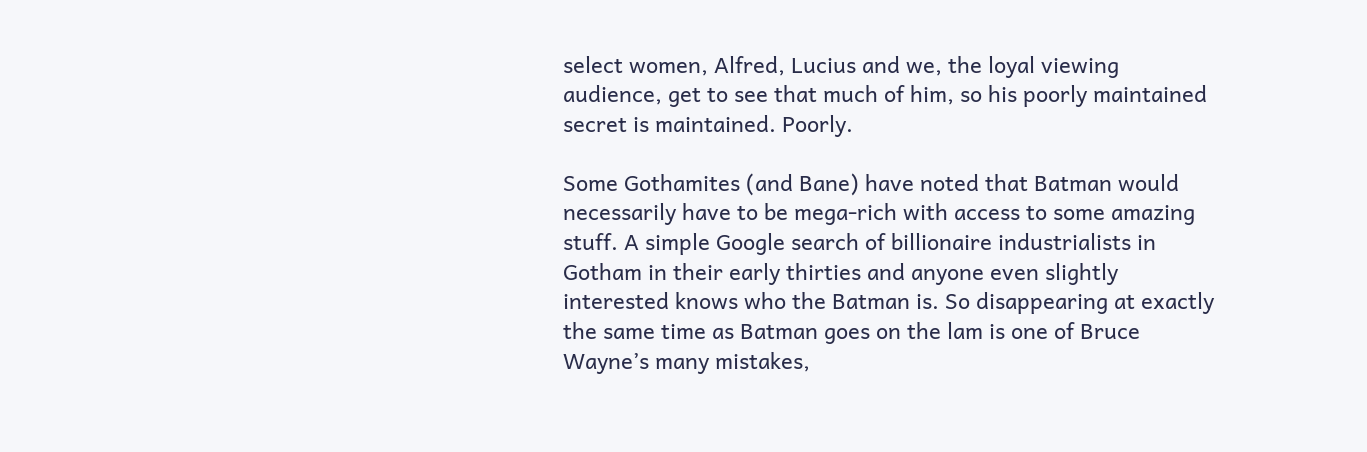select women, Alfred, Lucius and we, the loyal viewing audience, get to see that much of him, so his poorly maintained secret is maintained. Poorly.

Some Gothamites (and Bane) have noted that Batman would necessarily have to be mega-rich with access to some amazing stuff. A simple Google search of billionaire industrialists in Gotham in their early thirties and anyone even slightly interested knows who the Batman is. So disappearing at exactly the same time as Batman goes on the lam is one of Bruce Wayne’s many mistakes,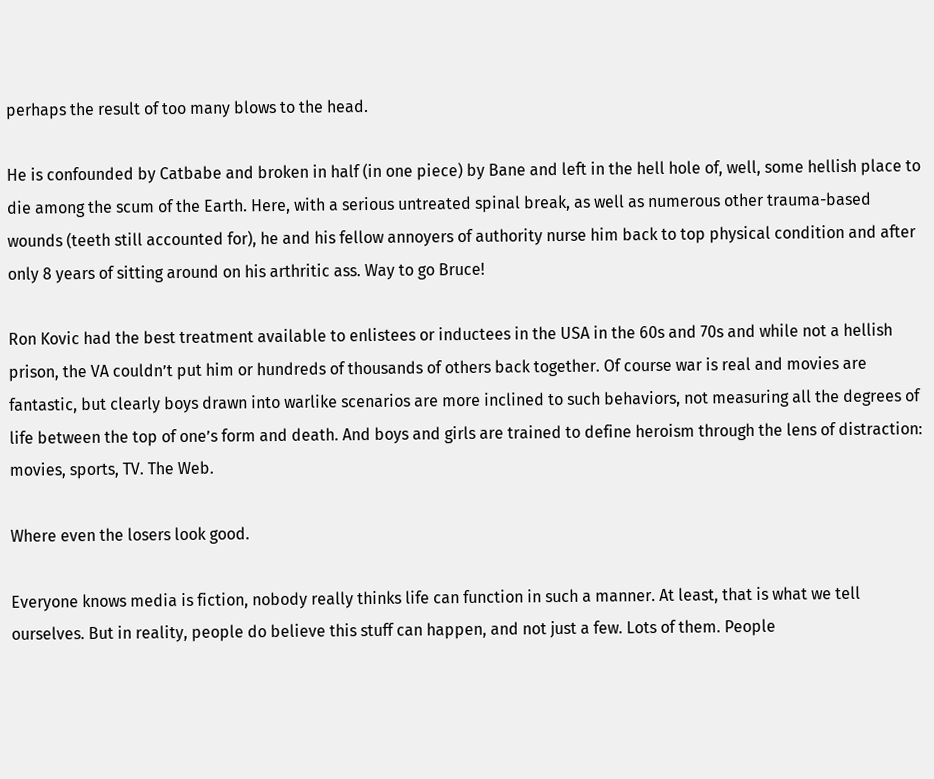perhaps the result of too many blows to the head.

He is confounded by Catbabe and broken in half (in one piece) by Bane and left in the hell hole of, well, some hellish place to die among the scum of the Earth. Here, with a serious untreated spinal break, as well as numerous other trauma-based wounds (teeth still accounted for), he and his fellow annoyers of authority nurse him back to top physical condition and after only 8 years of sitting around on his arthritic ass. Way to go Bruce!

Ron Kovic had the best treatment available to enlistees or inductees in the USA in the 60s and 70s and while not a hellish prison, the VA couldn’t put him or hundreds of thousands of others back together. Of course war is real and movies are fantastic, but clearly boys drawn into warlike scenarios are more inclined to such behaviors, not measuring all the degrees of life between the top of one’s form and death. And boys and girls are trained to define heroism through the lens of distraction: movies, sports, TV. The Web.

Where even the losers look good.

Everyone knows media is fiction, nobody really thinks life can function in such a manner. At least, that is what we tell ourselves. But in reality, people do believe this stuff can happen, and not just a few. Lots of them. People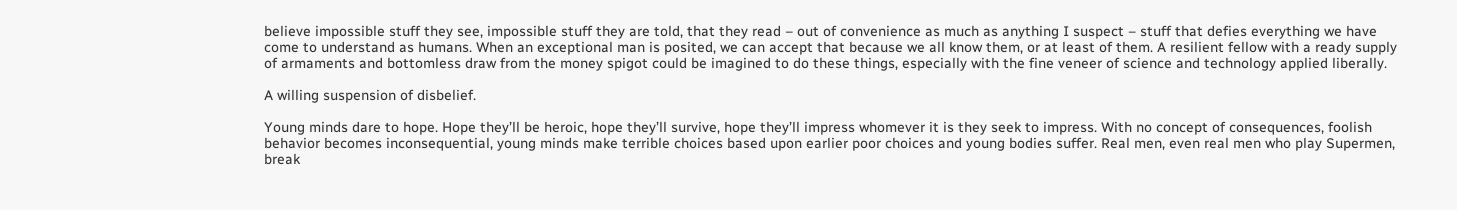believe impossible stuff they see, impossible stuff they are told, that they read – out of convenience as much as anything I suspect – stuff that defies everything we have come to understand as humans. When an exceptional man is posited, we can accept that because we all know them, or at least of them. A resilient fellow with a ready supply of armaments and bottomless draw from the money spigot could be imagined to do these things, especially with the fine veneer of science and technology applied liberally.

A willing suspension of disbelief.

Young minds dare to hope. Hope they’ll be heroic, hope they’ll survive, hope they’ll impress whomever it is they seek to impress. With no concept of consequences, foolish behavior becomes inconsequential, young minds make terrible choices based upon earlier poor choices and young bodies suffer. Real men, even real men who play Supermen, break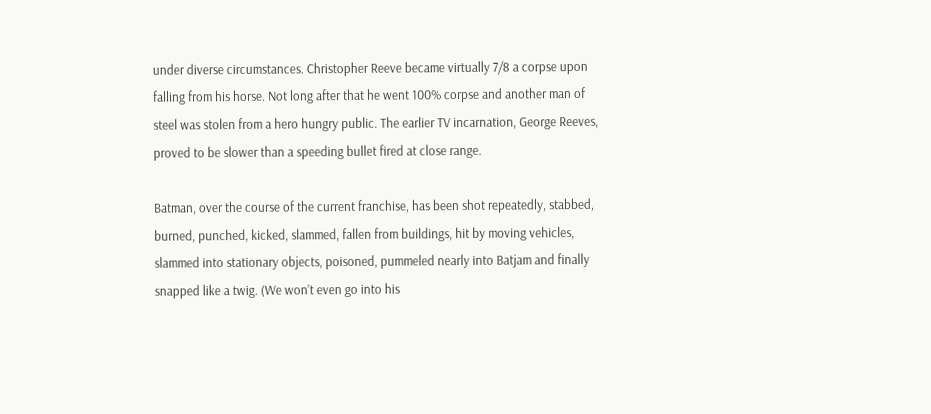under diverse circumstances. Christopher Reeve became virtually 7/8 a corpse upon falling from his horse. Not long after that he went 100% corpse and another man of steel was stolen from a hero hungry public. The earlier TV incarnation, George Reeves, proved to be slower than a speeding bullet fired at close range.

Batman, over the course of the current franchise, has been shot repeatedly, stabbed, burned, punched, kicked, slammed, fallen from buildings, hit by moving vehicles, slammed into stationary objects, poisoned, pummeled nearly into Batjam and finally snapped like a twig. (We won’t even go into his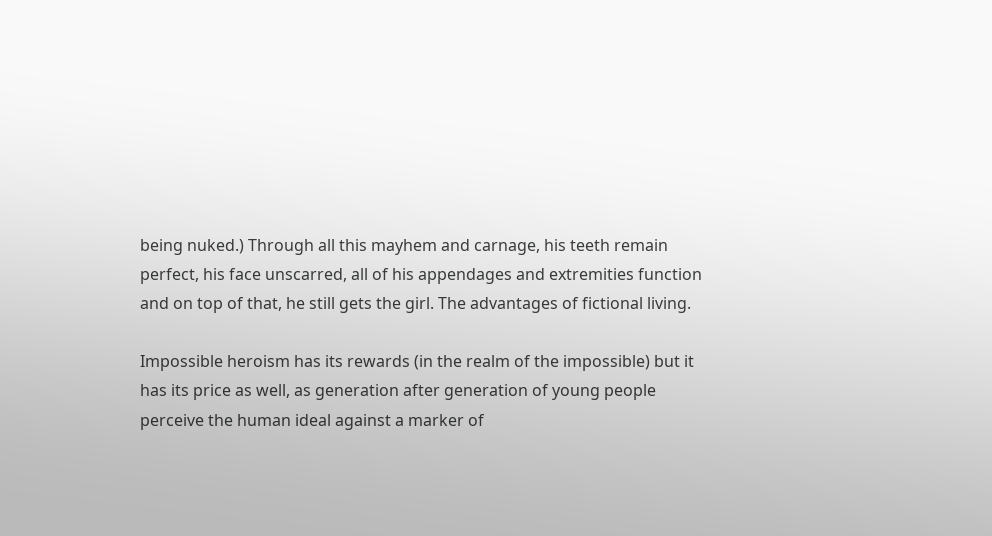being nuked.) Through all this mayhem and carnage, his teeth remain perfect, his face unscarred, all of his appendages and extremities function and on top of that, he still gets the girl. The advantages of fictional living.

Impossible heroism has its rewards (in the realm of the impossible) but it has its price as well, as generation after generation of young people perceive the human ideal against a marker of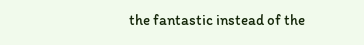the fantastic instead of the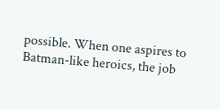possible. When one aspires to Batman-like heroics, the job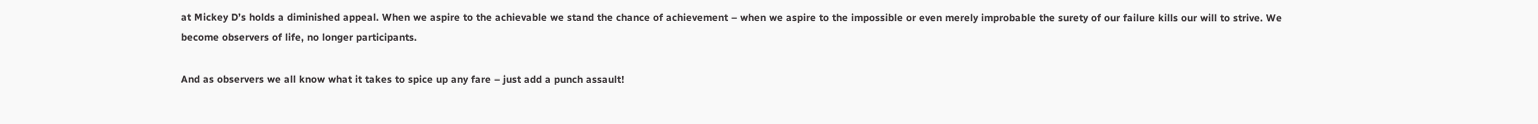at Mickey D’s holds a diminished appeal. When we aspire to the achievable we stand the chance of achievement – when we aspire to the impossible or even merely improbable the surety of our failure kills our will to strive. We become observers of life, no longer participants.

And as observers we all know what it takes to spice up any fare – just add a punch assault!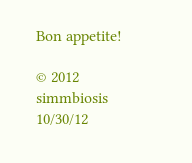Bon appetite!

© 2012 simmbiosis 10/30/12